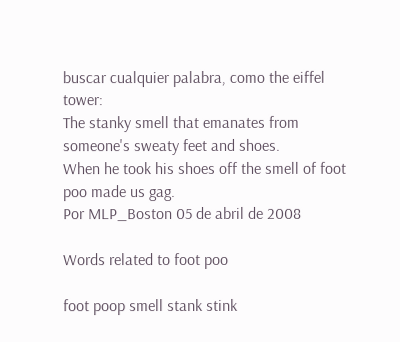buscar cualquier palabra, como the eiffel tower:
The stanky smell that emanates from someone's sweaty feet and shoes.
When he took his shoes off the smell of foot poo made us gag.
Por MLP_Boston 05 de abril de 2008

Words related to foot poo

foot poop smell stank stink